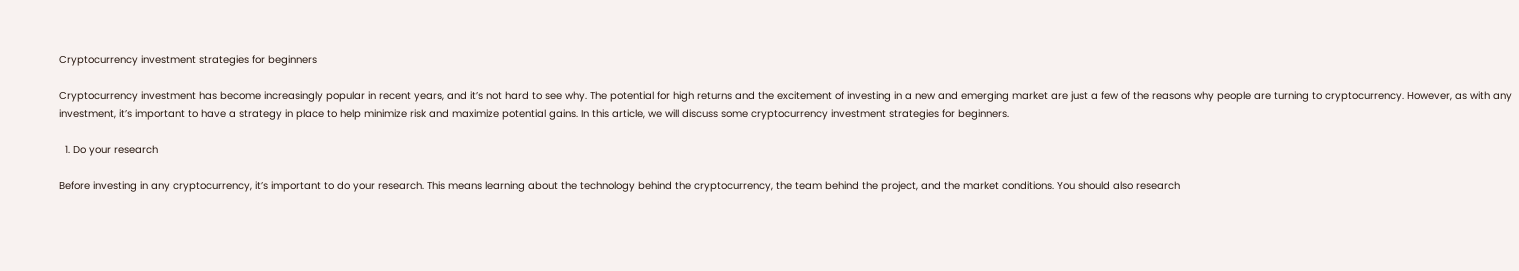Cryptocurrency investment strategies for beginners

Cryptocurrency investment has become increasingly popular in recent years, and it’s not hard to see why. The potential for high returns and the excitement of investing in a new and emerging market are just a few of the reasons why people are turning to cryptocurrency. However, as with any investment, it’s important to have a strategy in place to help minimize risk and maximize potential gains. In this article, we will discuss some cryptocurrency investment strategies for beginners.

  1. Do your research

Before investing in any cryptocurrency, it’s important to do your research. This means learning about the technology behind the cryptocurrency, the team behind the project, and the market conditions. You should also research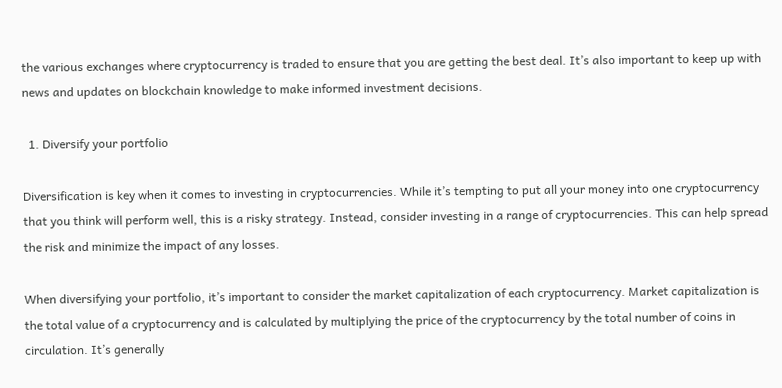the various exchanges where cryptocurrency is traded to ensure that you are getting the best deal. It’s also important to keep up with news and updates on blockchain knowledge to make informed investment decisions.

  1. Diversify your portfolio

Diversification is key when it comes to investing in cryptocurrencies. While it’s tempting to put all your money into one cryptocurrency that you think will perform well, this is a risky strategy. Instead, consider investing in a range of cryptocurrencies. This can help spread the risk and minimize the impact of any losses.

When diversifying your portfolio, it’s important to consider the market capitalization of each cryptocurrency. Market capitalization is the total value of a cryptocurrency and is calculated by multiplying the price of the cryptocurrency by the total number of coins in circulation. It’s generally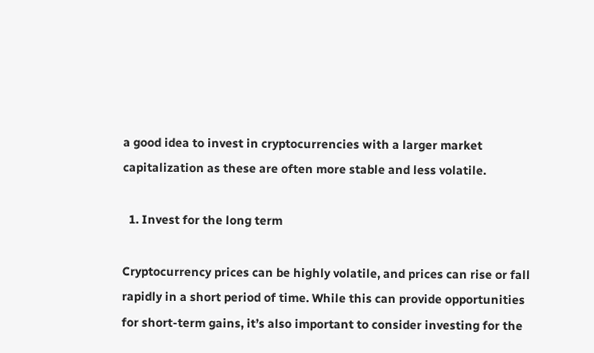a good idea to invest in cryptocurrencies with a larger market capitalization as these are often more stable and less volatile.

  1. Invest for the long term

Cryptocurrency prices can be highly volatile, and prices can rise or fall rapidly in a short period of time. While this can provide opportunities for short-term gains, it’s also important to consider investing for the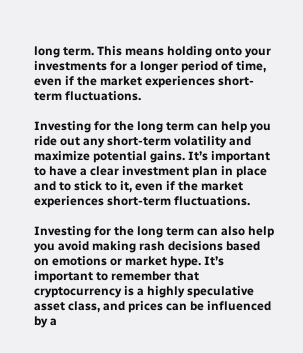long term. This means holding onto your investments for a longer period of time, even if the market experiences short-term fluctuations.

Investing for the long term can help you ride out any short-term volatility and maximize potential gains. It’s important to have a clear investment plan in place and to stick to it, even if the market experiences short-term fluctuations.

Investing for the long term can also help you avoid making rash decisions based on emotions or market hype. It’s important to remember that cryptocurrency is a highly speculative asset class, and prices can be influenced by a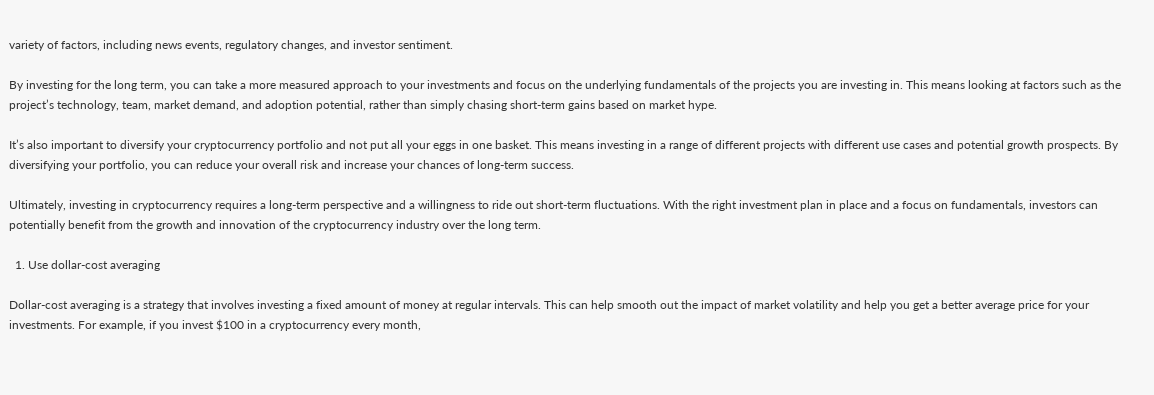variety of factors, including news events, regulatory changes, and investor sentiment.

By investing for the long term, you can take a more measured approach to your investments and focus on the underlying fundamentals of the projects you are investing in. This means looking at factors such as the project’s technology, team, market demand, and adoption potential, rather than simply chasing short-term gains based on market hype.

It’s also important to diversify your cryptocurrency portfolio and not put all your eggs in one basket. This means investing in a range of different projects with different use cases and potential growth prospects. By diversifying your portfolio, you can reduce your overall risk and increase your chances of long-term success.

Ultimately, investing in cryptocurrency requires a long-term perspective and a willingness to ride out short-term fluctuations. With the right investment plan in place and a focus on fundamentals, investors can potentially benefit from the growth and innovation of the cryptocurrency industry over the long term.

  1. Use dollar-cost averaging

Dollar-cost averaging is a strategy that involves investing a fixed amount of money at regular intervals. This can help smooth out the impact of market volatility and help you get a better average price for your investments. For example, if you invest $100 in a cryptocurrency every month,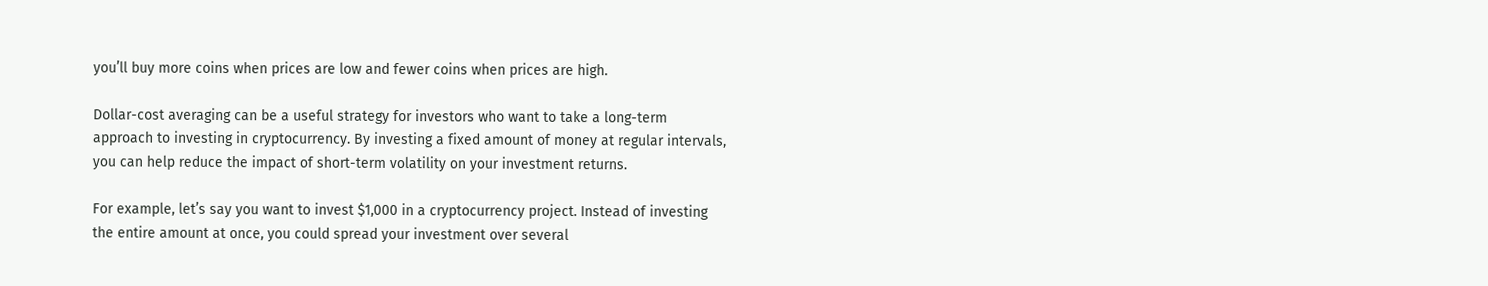you’ll buy more coins when prices are low and fewer coins when prices are high.

Dollar-cost averaging can be a useful strategy for investors who want to take a long-term approach to investing in cryptocurrency. By investing a fixed amount of money at regular intervals, you can help reduce the impact of short-term volatility on your investment returns.

For example, let’s say you want to invest $1,000 in a cryptocurrency project. Instead of investing the entire amount at once, you could spread your investment over several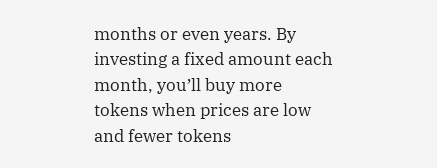months or even years. By investing a fixed amount each month, you’ll buy more tokens when prices are low and fewer tokens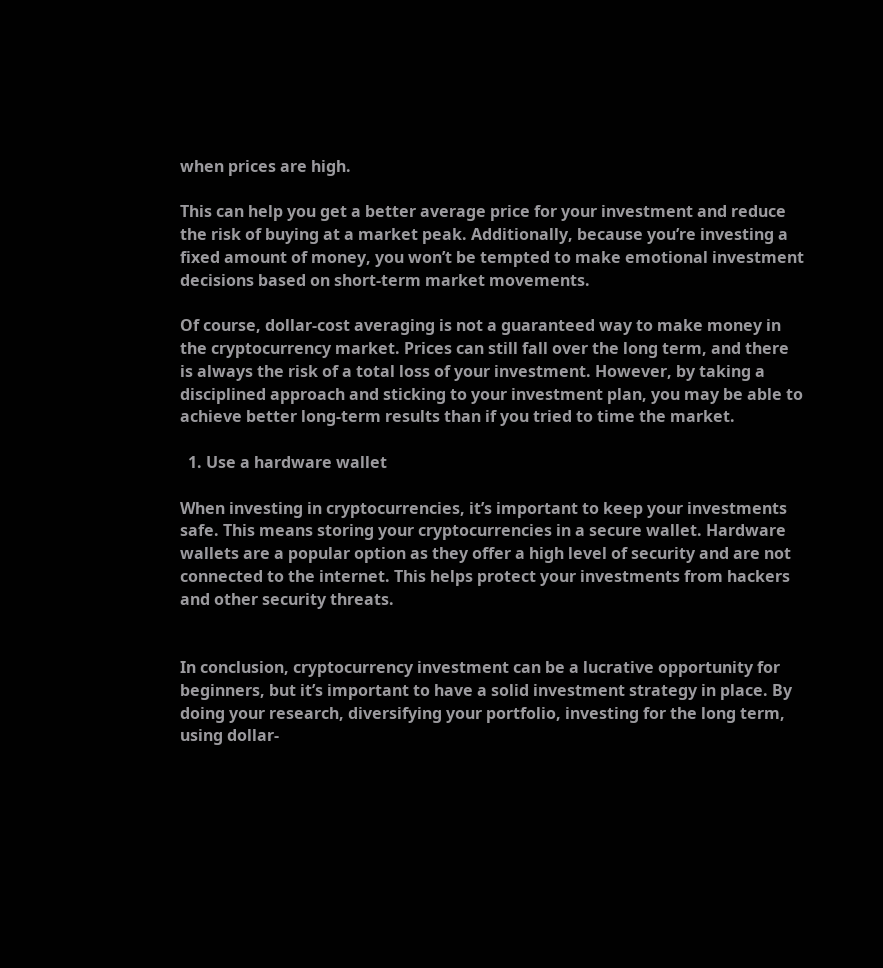when prices are high.

This can help you get a better average price for your investment and reduce the risk of buying at a market peak. Additionally, because you’re investing a fixed amount of money, you won’t be tempted to make emotional investment decisions based on short-term market movements.

Of course, dollar-cost averaging is not a guaranteed way to make money in the cryptocurrency market. Prices can still fall over the long term, and there is always the risk of a total loss of your investment. However, by taking a disciplined approach and sticking to your investment plan, you may be able to achieve better long-term results than if you tried to time the market.

  1. Use a hardware wallet

When investing in cryptocurrencies, it’s important to keep your investments safe. This means storing your cryptocurrencies in a secure wallet. Hardware wallets are a popular option as they offer a high level of security and are not connected to the internet. This helps protect your investments from hackers and other security threats.


In conclusion, cryptocurrency investment can be a lucrative opportunity for beginners, but it’s important to have a solid investment strategy in place. By doing your research, diversifying your portfolio, investing for the long term, using dollar-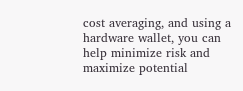cost averaging, and using a hardware wallet, you can help minimize risk and maximize potential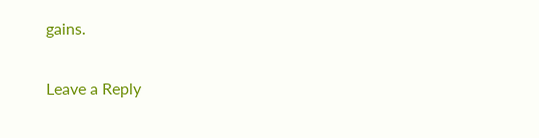gains.

Leave a Reply